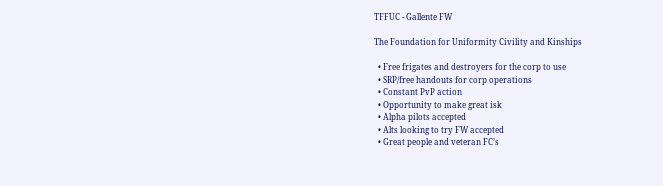TFFUC - Gallente FW

The Foundation for Uniformity Civility and Kinships

  • Free frigates and destroyers for the corp to use
  • SRP/free handouts for corp operations
  • Constant PvP action
  • Opportunity to make great isk
  • Alpha pilots accepted
  • Alts looking to try FW accepted
  • Great people and veteran FC’s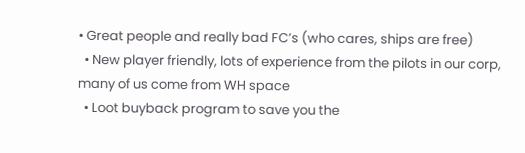• Great people and really bad FC’s (who cares, ships are free)
  • New player friendly, lots of experience from the pilots in our corp, many of us come from WH space
  • Loot buyback program to save you the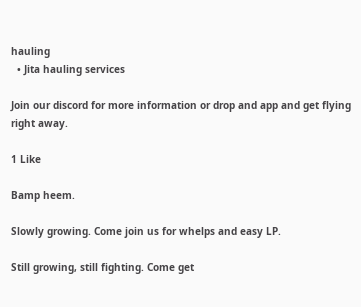hauling
  • Jita hauling services

Join our discord for more information or drop and app and get flying right away.

1 Like

Bamp heem.

Slowly growing. Come join us for whelps and easy LP.

Still growing, still fighting. Come get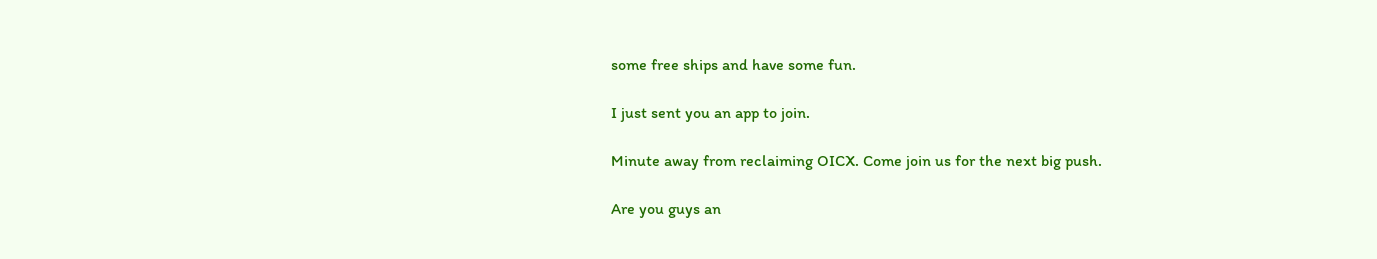some free ships and have some fun.

I just sent you an app to join.

Minute away from reclaiming OICX. Come join us for the next big push.

Are you guys an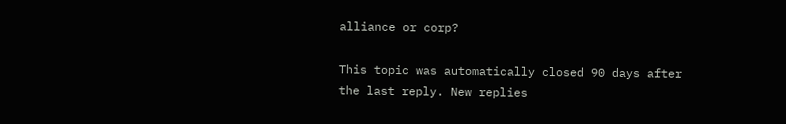alliance or corp?

This topic was automatically closed 90 days after the last reply. New replies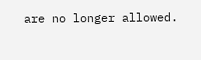are no longer allowed.